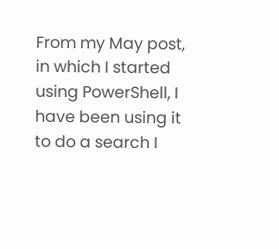From my May post, in which I started using PowerShell, I have been using it to do a search I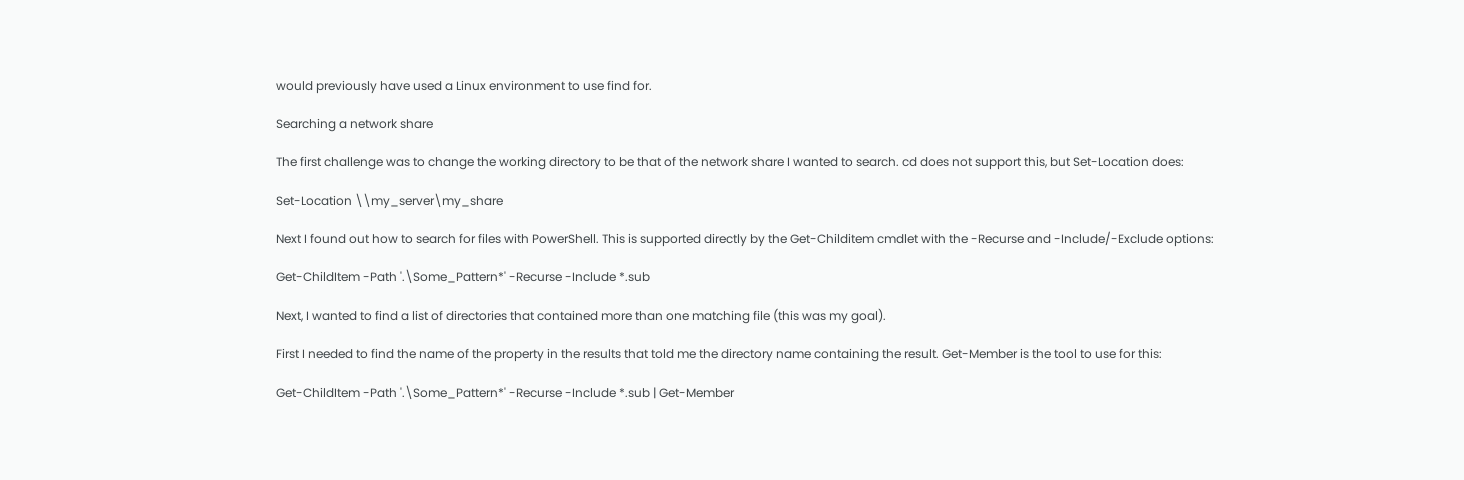would previously have used a Linux environment to use find for.

Searching a network share

The first challenge was to change the working directory to be that of the network share I wanted to search. cd does not support this, but Set-Location does:

Set-Location \\my_server\my_share

Next I found out how to search for files with PowerShell. This is supported directly by the Get-Childitem cmdlet with the -Recurse and -Include/-Exclude options:

Get-ChildItem -Path '.\Some_Pattern*' -Recurse -Include *.sub

Next, I wanted to find a list of directories that contained more than one matching file (this was my goal).

First I needed to find the name of the property in the results that told me the directory name containing the result. Get-Member is the tool to use for this:

Get-ChildItem -Path '.\Some_Pattern*' -Recurse -Include *.sub | Get-Member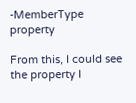-MemberType property

From this, I could see the property I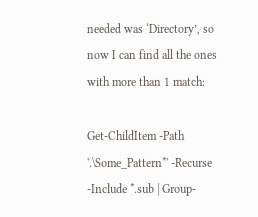needed was ‘Directory’, so now I can find all the ones with more than 1 match:

Get-ChildItem -Path '.\Some_Pattern*' -Recurse -Include *.sub | Group-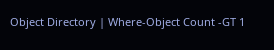Object Directory | Where-Object Count -GT 1